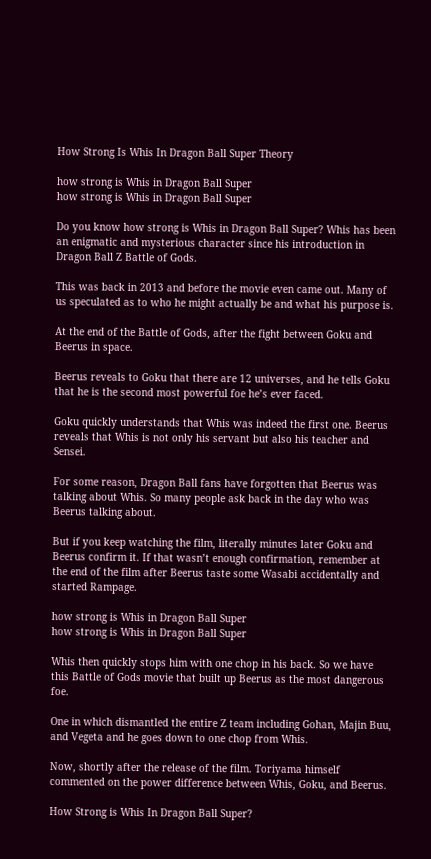How Strong Is Whis In Dragon Ball Super Theory

how strong is Whis in Dragon Ball Super
how strong is Whis in Dragon Ball Super

Do you know how strong is Whis in Dragon Ball Super? Whis has been an enigmatic and mysterious character since his introduction in Dragon Ball Z Battle of Gods.

This was back in 2013 and before the movie even came out. Many of us speculated as to who he might actually be and what his purpose is.

At the end of the Battle of Gods, after the fight between Goku and Beerus in space.

Beerus reveals to Goku that there are 12 universes, and he tells Goku that he is the second most powerful foe he’s ever faced.

Goku quickly understands that Whis was indeed the first one. Beerus reveals that Whis is not only his servant but also his teacher and Sensei.

For some reason, Dragon Ball fans have forgotten that Beerus was talking about Whis. So many people ask back in the day who was Beerus talking about.

But if you keep watching the film, literally minutes later Goku and Beerus confirm it. If that wasn’t enough confirmation, remember at the end of the film after Beerus taste some Wasabi accidentally and started Rampage.

how strong is Whis in Dragon Ball Super
how strong is Whis in Dragon Ball Super

Whis then quickly stops him with one chop in his back. So we have this Battle of Gods movie that built up Beerus as the most dangerous foe.

One in which dismantled the entire Z team including Gohan, Majin Buu, and Vegeta and he goes down to one chop from Whis.

Now, shortly after the release of the film. Toriyama himself commented on the power difference between Whis, Goku, and Beerus.

How Strong is Whis In Dragon Ball Super?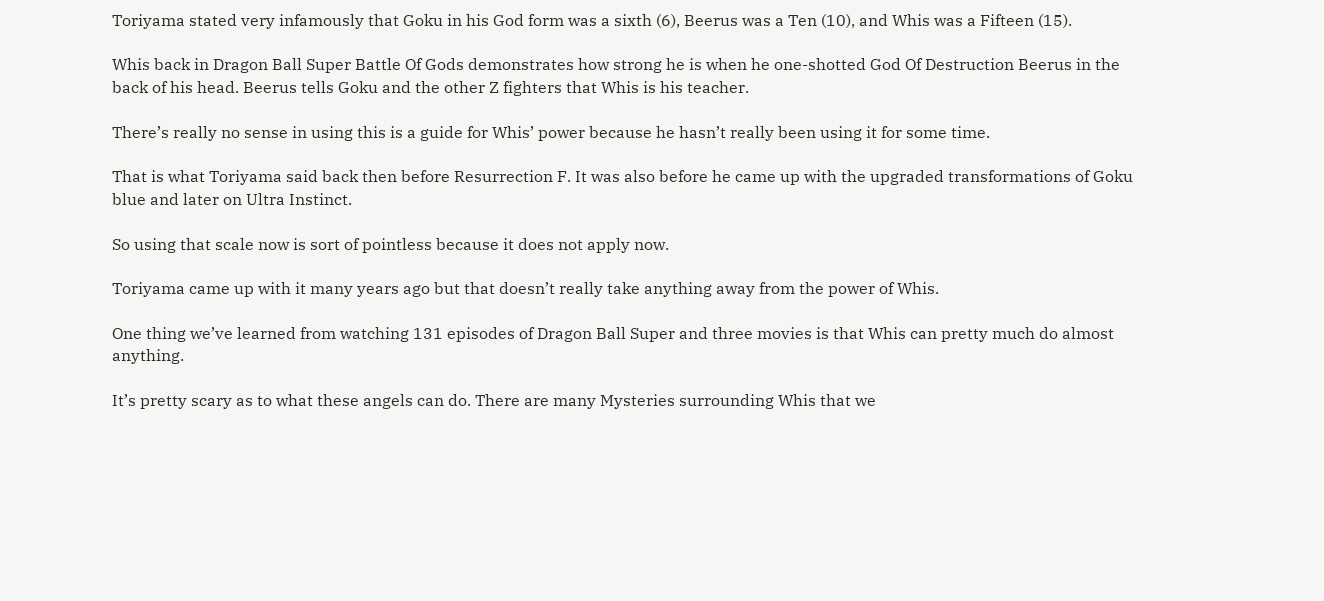Toriyama stated very infamously that Goku in his God form was a sixth (6), Beerus was a Ten (10), and Whis was a Fifteen (15).

Whis back in Dragon Ball Super Battle Of Gods demonstrates how strong he is when he one-shotted God Of Destruction Beerus in the back of his head. Beerus tells Goku and the other Z fighters that Whis is his teacher.

There’s really no sense in using this is a guide for Whis’ power because he hasn’t really been using it for some time.

That is what Toriyama said back then before Resurrection F. It was also before he came up with the upgraded transformations of Goku blue and later on Ultra Instinct.

So using that scale now is sort of pointless because it does not apply now.

Toriyama came up with it many years ago but that doesn’t really take anything away from the power of Whis.

One thing we’ve learned from watching 131 episodes of Dragon Ball Super and three movies is that Whis can pretty much do almost anything.

It’s pretty scary as to what these angels can do. There are many Mysteries surrounding Whis that we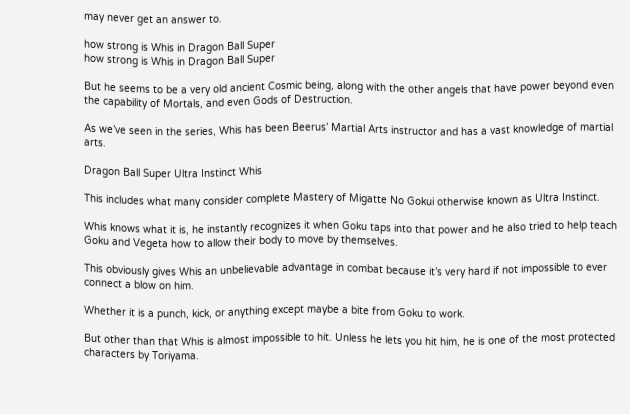may never get an answer to.

how strong is Whis in Dragon Ball Super
how strong is Whis in Dragon Ball Super

But he seems to be a very old ancient Cosmic being, along with the other angels that have power beyond even the capability of Mortals, and even Gods of Destruction.

As we’ve seen in the series, Whis has been Beerus’ Martial Arts instructor and has a vast knowledge of martial arts.

Dragon Ball Super Ultra Instinct Whis

This includes what many consider complete Mastery of Migatte No Gokui otherwise known as Ultra Instinct.

Whis knows what it is, he instantly recognizes it when Goku taps into that power and he also tried to help teach Goku and Vegeta how to allow their body to move by themselves.

This obviously gives Whis an unbelievable advantage in combat because it’s very hard if not impossible to ever connect a blow on him.

Whether it is a punch, kick, or anything except maybe a bite from Goku to work.

But other than that Whis is almost impossible to hit. Unless he lets you hit him, he is one of the most protected characters by Toriyama.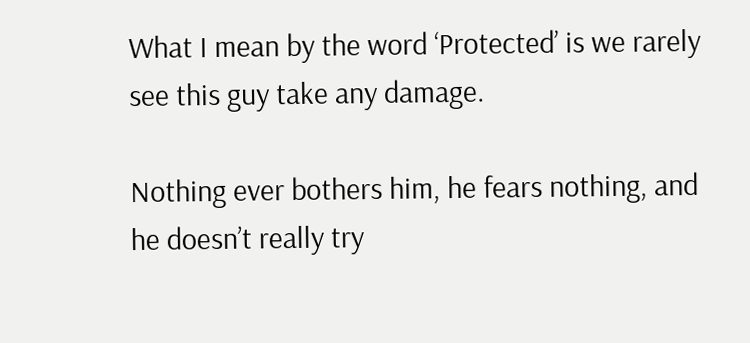What I mean by the word ‘Protected’ is we rarely see this guy take any damage.

Nothing ever bothers him, he fears nothing, and he doesn’t really try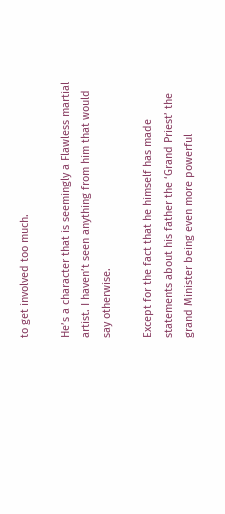to get involved too much.

He’s a character that is seemingly a Flawless martial artist. I haven’t seen anything from him that would say otherwise.

Except for the fact that he himself has made statements about his father the ‘Grand Priest’ the grand Minister being even more powerful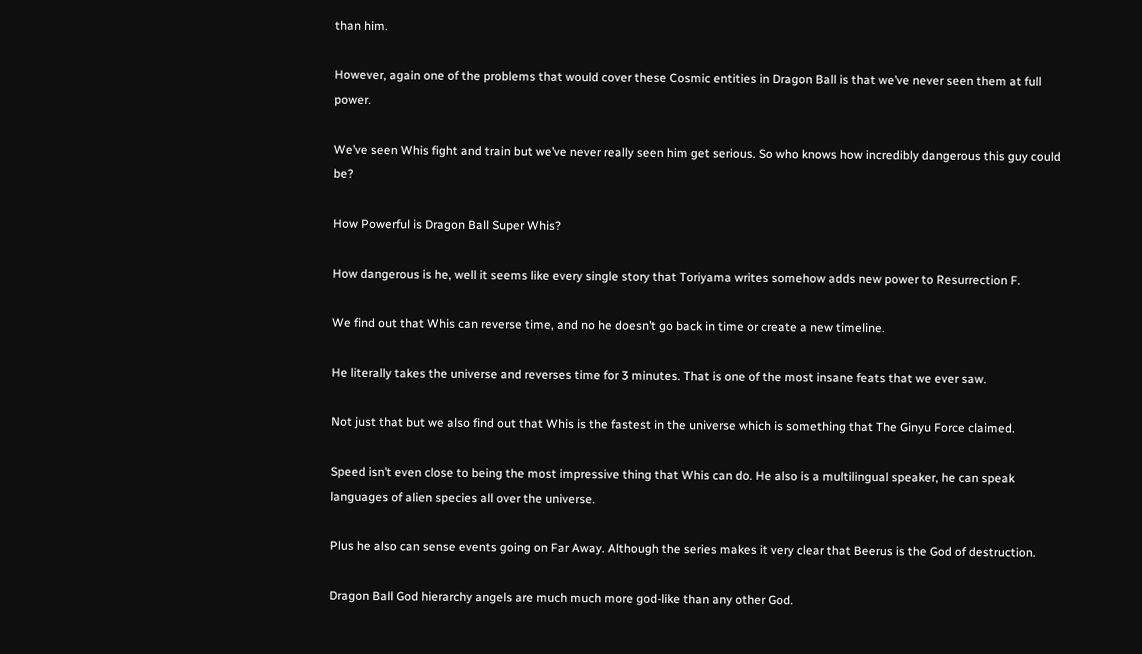than him.

However, again one of the problems that would cover these Cosmic entities in Dragon Ball is that we’ve never seen them at full power.

We’ve seen Whis fight and train but we’ve never really seen him get serious. So who knows how incredibly dangerous this guy could be?

How Powerful is Dragon Ball Super Whis?

How dangerous is he, well it seems like every single story that Toriyama writes somehow adds new power to Resurrection F.

We find out that Whis can reverse time, and no he doesn’t go back in time or create a new timeline.

He literally takes the universe and reverses time for 3 minutes. That is one of the most insane feats that we ever saw.

Not just that but we also find out that Whis is the fastest in the universe which is something that The Ginyu Force claimed.

Speed isn’t even close to being the most impressive thing that Whis can do. He also is a multilingual speaker, he can speak languages of alien species all over the universe.

Plus he also can sense events going on Far Away. Although the series makes it very clear that Beerus is the God of destruction.

Dragon Ball God hierarchy angels are much much more god-like than any other God.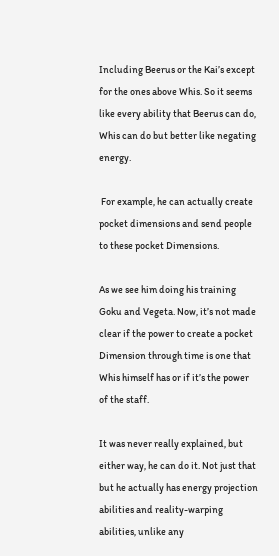Including Beerus or the Kai’s except for the ones above Whis. So it seems like every ability that Beerus can do, Whis can do but better like negating energy.

 For example, he can actually create pocket dimensions and send people to these pocket Dimensions.

As we see him doing his training Goku and Vegeta. Now, it’s not made clear if the power to create a pocket Dimension through time is one that Whis himself has or if it’s the power of the staff.

It was never really explained, but either way, he can do it. Not just that but he actually has energy projection abilities and reality-warping abilities, unlike any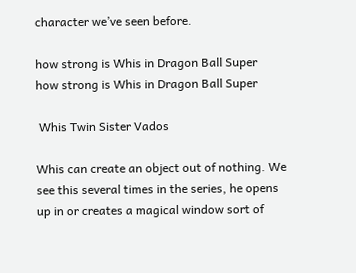character we’ve seen before.

how strong is Whis in Dragon Ball Super
how strong is Whis in Dragon Ball Super

 Whis Twin Sister Vados

Whis can create an object out of nothing. We see this several times in the series, he opens up in or creates a magical window sort of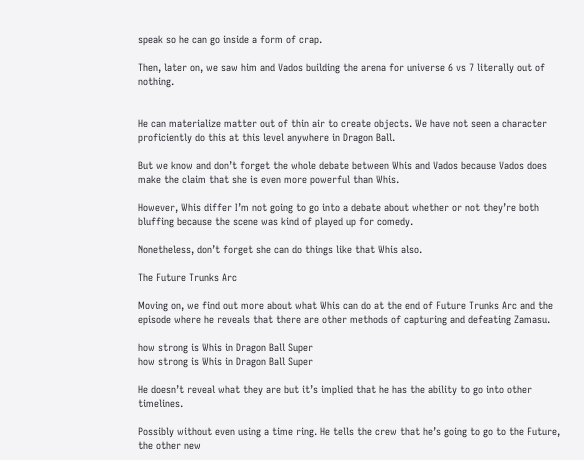speak so he can go inside a form of crap.

Then, later on, we saw him and Vados building the arena for universe 6 vs 7 literally out of nothing.


He can materialize matter out of thin air to create objects. We have not seen a character proficiently do this at this level anywhere in Dragon Ball.

But we know and don’t forget the whole debate between Whis and Vados because Vados does make the claim that she is even more powerful than Whis.

However, Whis differ I’m not going to go into a debate about whether or not they’re both bluffing because the scene was kind of played up for comedy.

Nonetheless, don’t forget she can do things like that Whis also.

The Future Trunks Arc

Moving on, we find out more about what Whis can do at the end of Future Trunks Arc and the episode where he reveals that there are other methods of capturing and defeating Zamasu.

how strong is Whis in Dragon Ball Super
how strong is Whis in Dragon Ball Super

He doesn’t reveal what they are but it’s implied that he has the ability to go into other timelines.

Possibly without even using a time ring. He tells the crew that he’s going to go to the Future, the other new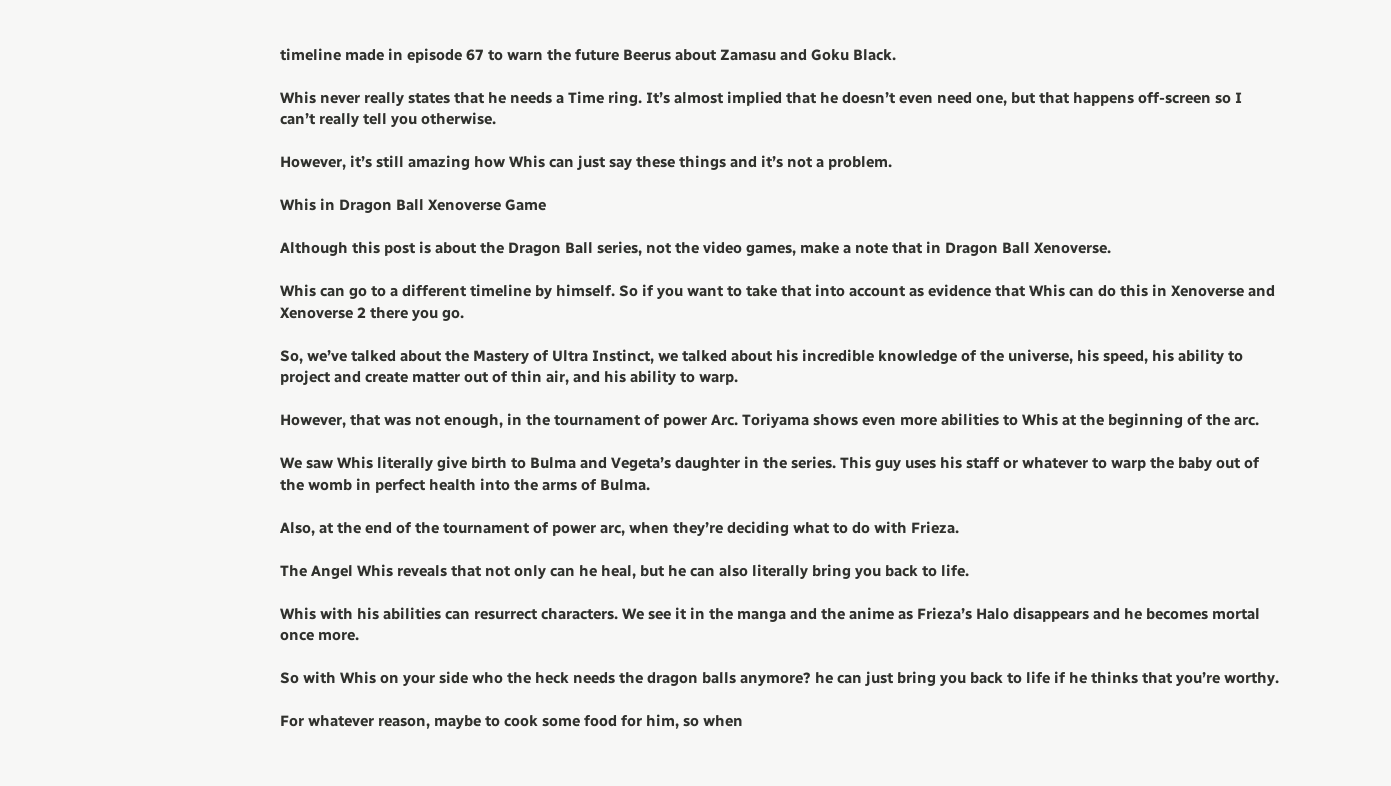timeline made in episode 67 to warn the future Beerus about Zamasu and Goku Black.

Whis never really states that he needs a Time ring. It’s almost implied that he doesn’t even need one, but that happens off-screen so I can’t really tell you otherwise.

However, it’s still amazing how Whis can just say these things and it’s not a problem.

Whis in Dragon Ball Xenoverse Game

Although this post is about the Dragon Ball series, not the video games, make a note that in Dragon Ball Xenoverse.

Whis can go to a different timeline by himself. So if you want to take that into account as evidence that Whis can do this in Xenoverse and Xenoverse 2 there you go.

So, we’ve talked about the Mastery of Ultra Instinct, we talked about his incredible knowledge of the universe, his speed, his ability to project and create matter out of thin air, and his ability to warp.

However, that was not enough, in the tournament of power Arc. Toriyama shows even more abilities to Whis at the beginning of the arc.

We saw Whis literally give birth to Bulma and Vegeta’s daughter in the series. This guy uses his staff or whatever to warp the baby out of the womb in perfect health into the arms of Bulma.

Also, at the end of the tournament of power arc, when they’re deciding what to do with Frieza.

The Angel Whis reveals that not only can he heal, but he can also literally bring you back to life.

Whis with his abilities can resurrect characters. We see it in the manga and the anime as Frieza’s Halo disappears and he becomes mortal once more.

So with Whis on your side who the heck needs the dragon balls anymore? he can just bring you back to life if he thinks that you’re worthy.

For whatever reason, maybe to cook some food for him, so when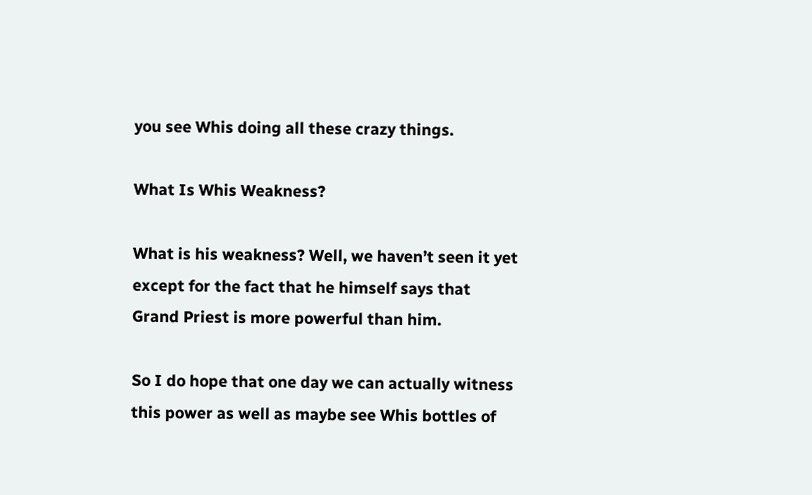you see Whis doing all these crazy things.

What Is Whis Weakness?

What is his weakness? Well, we haven’t seen it yet except for the fact that he himself says that Grand Priest is more powerful than him.

So I do hope that one day we can actually witness this power as well as maybe see Whis bottles of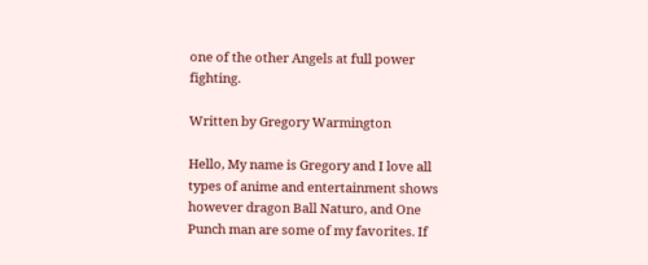one of the other Angels at full power fighting.

Written by Gregory Warmington

Hello, My name is Gregory and I love all types of anime and entertainment shows however dragon Ball Naturo, and One Punch man are some of my favorites. If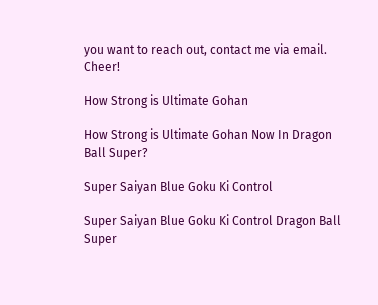you want to reach out, contact me via email. Cheer!

How Strong is Ultimate Gohan

How Strong is Ultimate Gohan Now In Dragon Ball Super?

Super Saiyan Blue Goku Ki Control

Super Saiyan Blue Goku Ki Control Dragon Ball Super